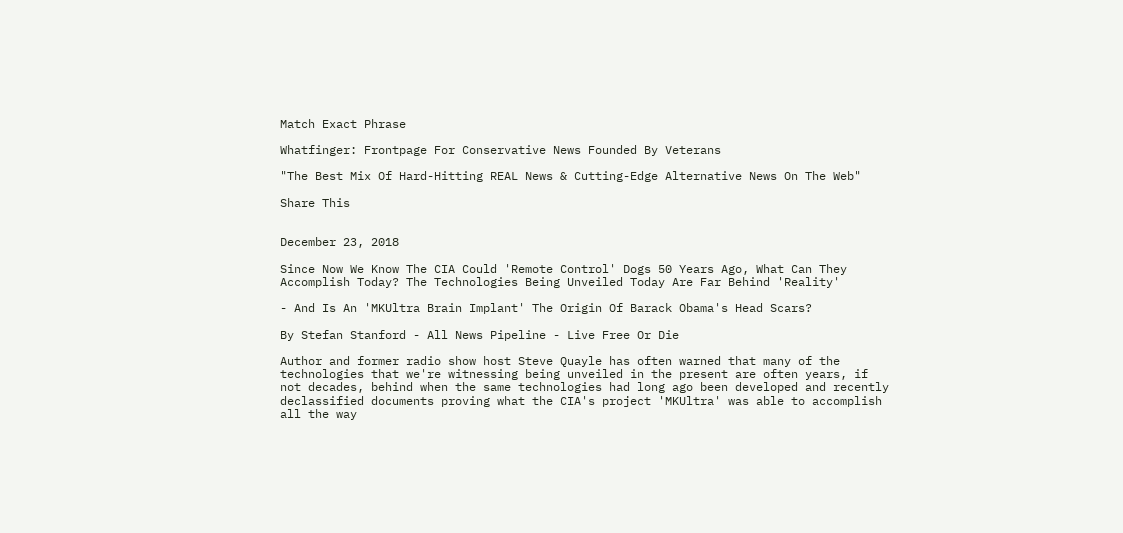Match Exact Phrase

Whatfinger: Frontpage For Conservative News Founded By Veterans

"The Best Mix Of Hard-Hitting REAL News & Cutting-Edge Alternative News On The Web"

Share This


December 23, 2018

Since Now We Know The CIA Could 'Remote Control' Dogs 50 Years Ago, What Can They Accomplish Today? The Technologies Being Unveiled Today Are Far Behind 'Reality'

- And Is An 'MKUltra Brain Implant' The Origin Of Barack Obama's Head Scars?

By Stefan Stanford - All News Pipeline - Live Free Or Die

Author and former radio show host Steve Quayle has often warned that many of the technologies that we're witnessing being unveiled in the present are often years, if not decades, behind when the same technologies had long ago been developed and recently declassified documents proving what the CIA's project 'MKUltra' was able to accomplish all the way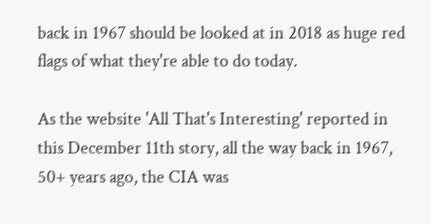back in 1967 should be looked at in 2018 as huge red flags of what they're able to do today.

As the website 'All That's Interesting' reported in this December 11th story, all the way back in 1967, 50+ years ago, the CIA was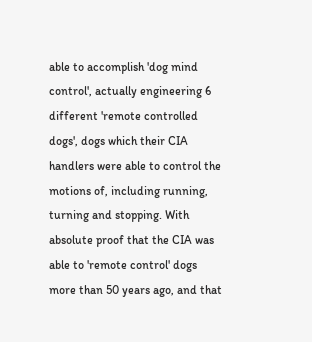able to accomplish 'dog mind control', actually engineering 6 different 'remote controlled dogs', dogs which their CIA handlers were able to control the motions of, including running, turning and stopping. With absolute proof that the CIA was able to 'remote control' dogs more than 50 years ago, and that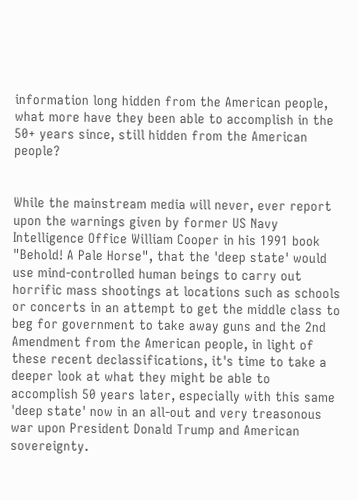information long hidden from the American people, what more have they been able to accomplish in the 50+ years since, still hidden from the American people?


While the mainstream media will never, ever report upon the warnings given by former US Navy Intelligence Office William Cooper in his 1991 book "Behold! A Pale Horse", that the 'deep state' would use mind-controlled human beings to carry out horrific mass shootings at locations such as schools or concerts in an attempt to get the middle class to beg for government to take away guns and the 2nd Amendment from the American people, in light of these recent declassifications, it's time to take a deeper look at what they might be able to accomplish 50 years later, especially with this same 'deep state' now in an all-out and very treasonous war upon President Donald Trump and American sovereignty.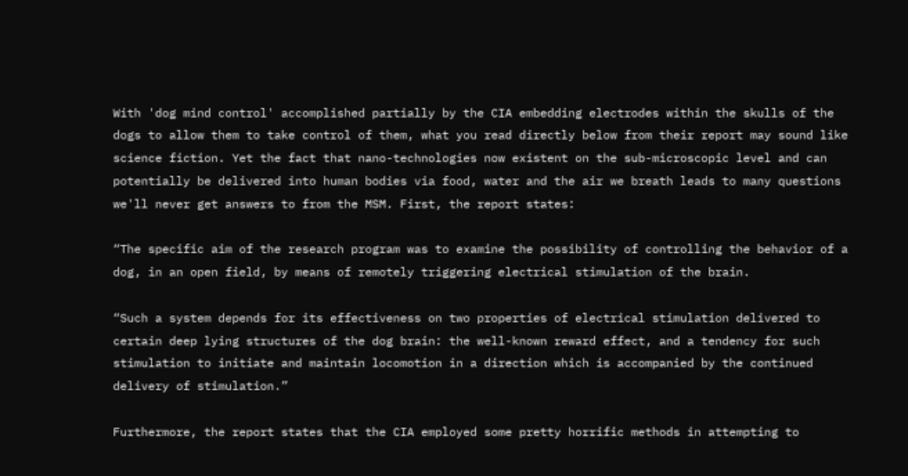With 'dog mind control' accomplished partially by the CIA embedding electrodes within the skulls of the dogs to allow them to take control of them, what you read directly below from their report may sound like science fiction. Yet the fact that nano-technologies now existent on the sub-microscopic level and can potentially be delivered into human bodies via food, water and the air we breath leads to many questions we'll never get answers to from the MSM. First, the report states:

“The specific aim of the research program was to examine the possibility of controlling the behavior of a dog, in an open field, by means of remotely triggering electrical stimulation of the brain.

“Such a system depends for its effectiveness on two properties of electrical stimulation delivered to certain deep lying structures of the dog brain: the well-known reward effect, and a tendency for such stimulation to initiate and maintain locomotion in a direction which is accompanied by the continued delivery of stimulation.”

Furthermore, the report states that the CIA employed some pretty horrific methods in attempting to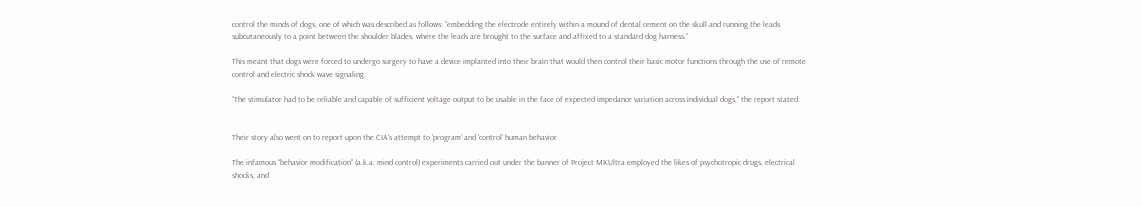control the minds of dogs, one of which was described as follows: “embedding the electrode entirely within a mound of dental cement on the skull and running the leads subcutaneously to a point between the shoulder blades, where the leads are brought to the surface and affixed to a standard dog harness.”

This meant that dogs were forced to undergo surgery to have a device implanted into their brain that would then control their basic motor functions through the use of remote control and electric shock wave signaling.

“The stimulator had to be reliable and capable of sufficient voltage output to be usable in the face of expected impedance variation across individual dogs,” the report stated.


Their story also went on to report upon the CIA's attempt to 'program' and 'control' human behavior

The infamous “behavior modification” (a.k.a. mind control) experiments carried out under the banner of Project MKUltra employed the likes of psychotropic drugs, electrical shocks, and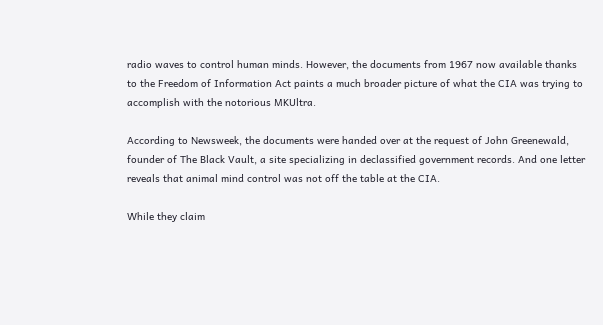radio waves to control human minds. However, the documents from 1967 now available thanks to the Freedom of Information Act paints a much broader picture of what the CIA was trying to accomplish with the notorious MKUltra.

According to Newsweek, the documents were handed over at the request of John Greenewald, founder of The Black Vault, a site specializing in declassified government records. And one letter reveals that animal mind control was not off the table at the CIA.

While they claim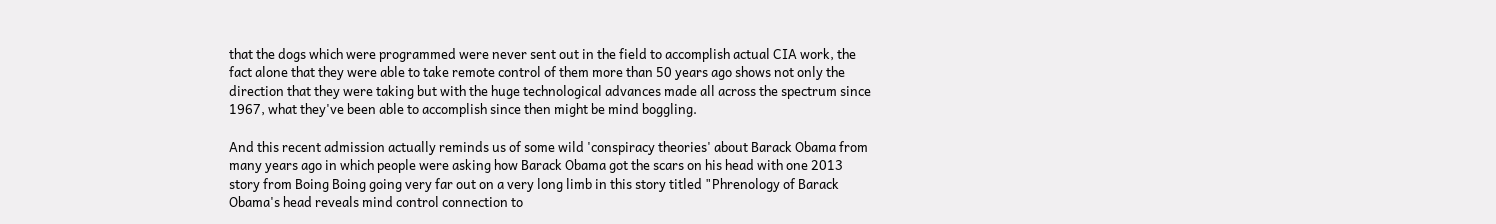that the dogs which were programmed were never sent out in the field to accomplish actual CIA work, the fact alone that they were able to take remote control of them more than 50 years ago shows not only the direction that they were taking but with the huge technological advances made all across the spectrum since 1967, what they've been able to accomplish since then might be mind boggling.

And this recent admission actually reminds us of some wild 'conspiracy theories' about Barack Obama from many years ago in which people were asking how Barack Obama got the scars on his head with one 2013 story from Boing Boing going very far out on a very long limb in this story titled "Phrenology of Barack Obama's head reveals mind control connection to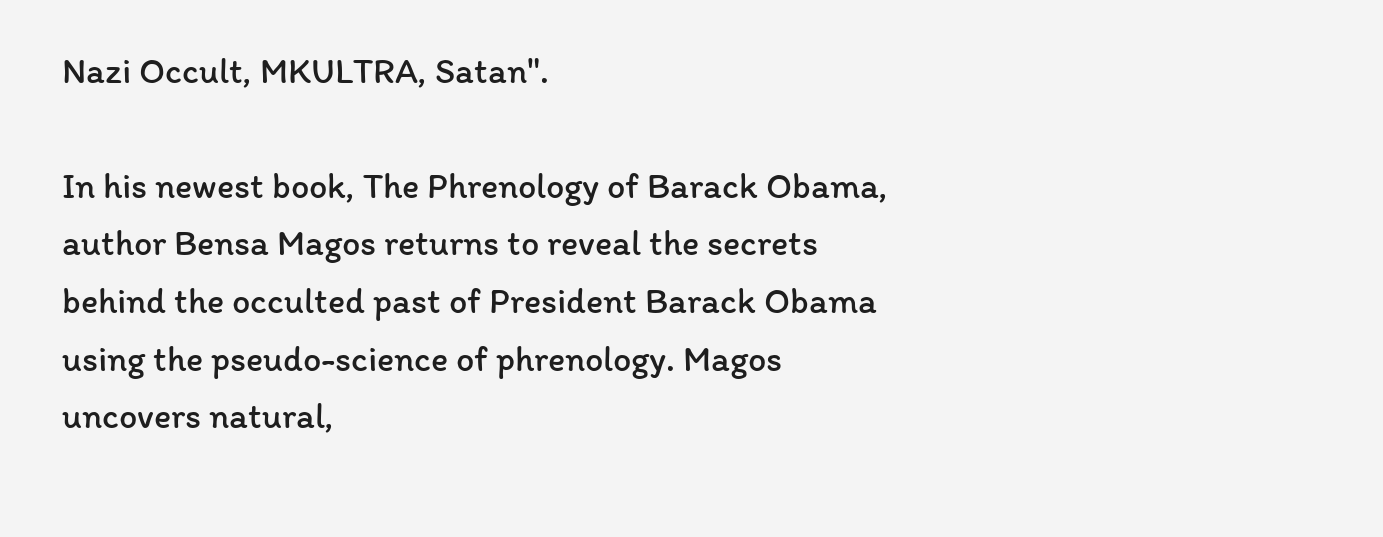Nazi Occult, MKULTRA, Satan".

In his newest book, The Phrenology of Barack Obama, author Bensa Magos returns to reveal the secrets behind the occulted past of President Barack Obama using the pseudo-science of phrenology. Magos uncovers natural,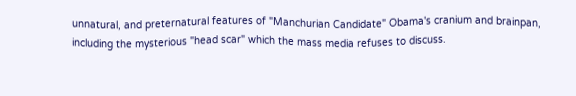unnatural, and preternatural features of "Manchurian Candidate" Obama's cranium and brainpan, including the mysterious "head scar" which the mass media refuses to discuss.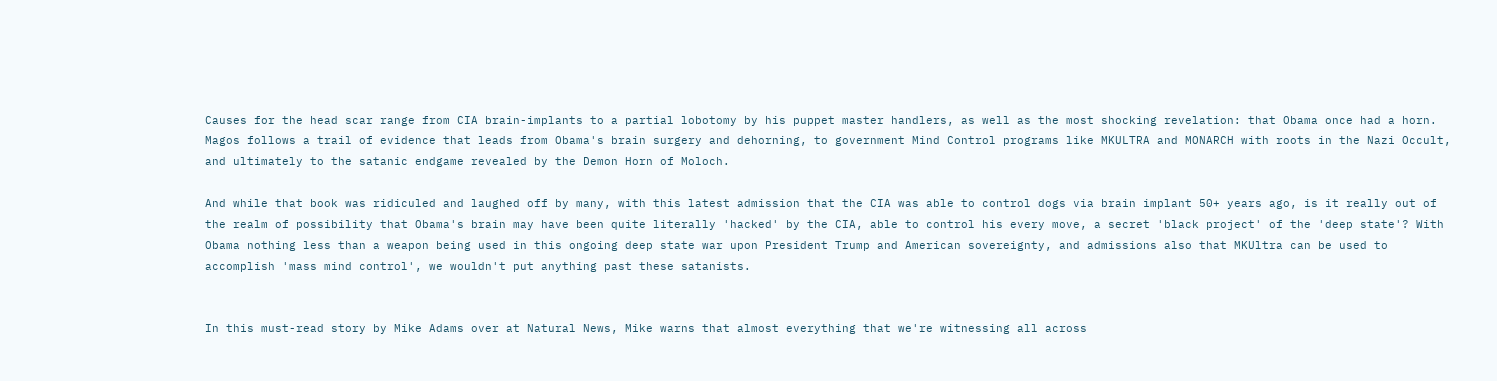Causes for the head scar range from CIA brain-implants to a partial lobotomy by his puppet master handlers, as well as the most shocking revelation: that Obama once had a horn. Magos follows a trail of evidence that leads from Obama's brain surgery and dehorning, to government Mind Control programs like MKULTRA and MONARCH with roots in the Nazi Occult, and ultimately to the satanic endgame revealed by the Demon Horn of Moloch.

And while that book was ridiculed and laughed off by many, with this latest admission that the CIA was able to control dogs via brain implant 50+ years ago, is it really out of the realm of possibility that Obama's brain may have been quite literally 'hacked' by the CIA, able to control his every move, a secret 'black project' of the 'deep state'? With Obama nothing less than a weapon being used in this ongoing deep state war upon President Trump and American sovereignty, and admissions also that MKUltra can be used to accomplish 'mass mind control', we wouldn't put anything past these satanists.


In this must-read story by Mike Adams over at Natural News, Mike warns that almost everything that we're witnessing all across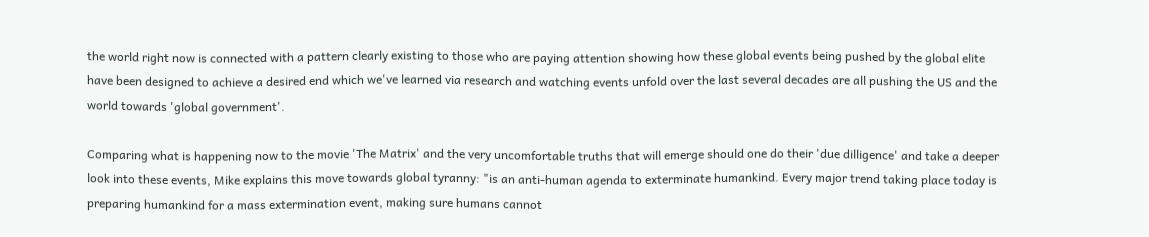the world right now is connected with a pattern clearly existing to those who are paying attention showing how these global events being pushed by the global elite have been designed to achieve a desired end which we've learned via research and watching events unfold over the last several decades are all pushing the US and the world towards 'global government'.

Comparing what is happening now to the movie 'The Matrix' and the very uncomfortable truths that will emerge should one do their 'due dilligence' and take a deeper look into these events, Mike explains this move towards global tyranny: "is an anti-human agenda to exterminate humankind. Every major trend taking place today is preparing humankind for a mass extermination event, making sure humans cannot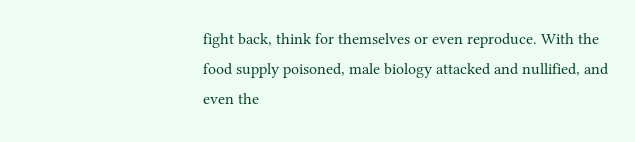fight back, think for themselves or even reproduce. With the food supply poisoned, male biology attacked and nullified, and even the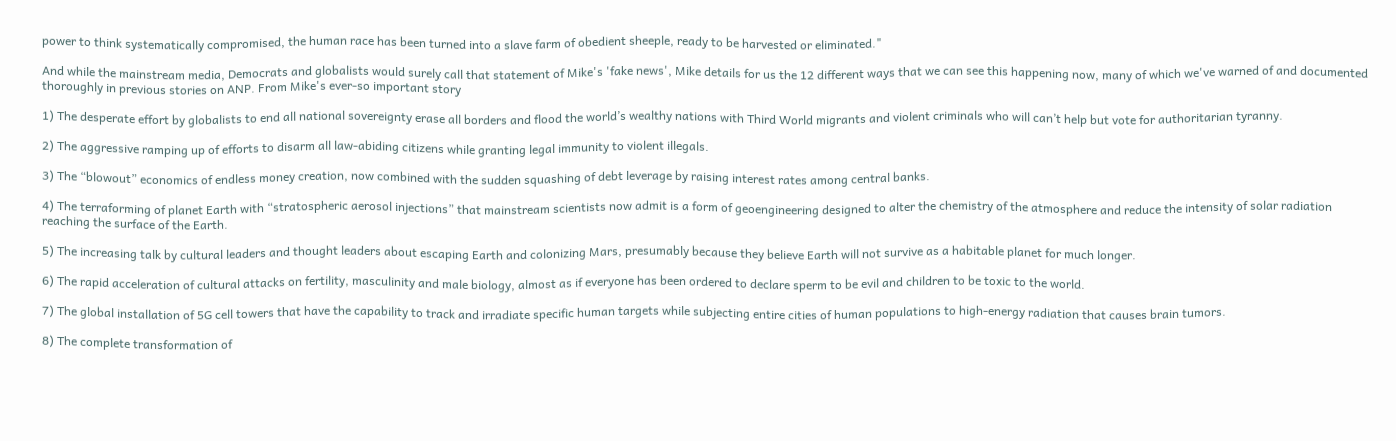power to think systematically compromised, the human race has been turned into a slave farm of obedient sheeple, ready to be harvested or eliminated."

And while the mainstream media, Democrats and globalists would surely call that statement of Mike's 'fake news', Mike details for us the 12 different ways that we can see this happening now, many of which we've warned of and documented thoroughly in previous stories on ANP. From Mike's ever-so important story

1) The desperate effort by globalists to end all national sovereignty erase all borders and flood the world’s wealthy nations with Third World migrants and violent criminals who will can’t help but vote for authoritarian tyranny.

2) The aggressive ramping up of efforts to disarm all law-abiding citizens while granting legal immunity to violent illegals.

3) The “blowout” economics of endless money creation, now combined with the sudden squashing of debt leverage by raising interest rates among central banks.

4) The terraforming of planet Earth with “stratospheric aerosol injections” that mainstream scientists now admit is a form of geoengineering designed to alter the chemistry of the atmosphere and reduce the intensity of solar radiation reaching the surface of the Earth.

5) The increasing talk by cultural leaders and thought leaders about escaping Earth and colonizing Mars, presumably because they believe Earth will not survive as a habitable planet for much longer.

6) The rapid acceleration of cultural attacks on fertility, masculinity and male biology, almost as if everyone has been ordered to declare sperm to be evil and children to be toxic to the world.

7) The global installation of 5G cell towers that have the capability to track and irradiate specific human targets while subjecting entire cities of human populations to high-energy radiation that causes brain tumors.

8) The complete transformation of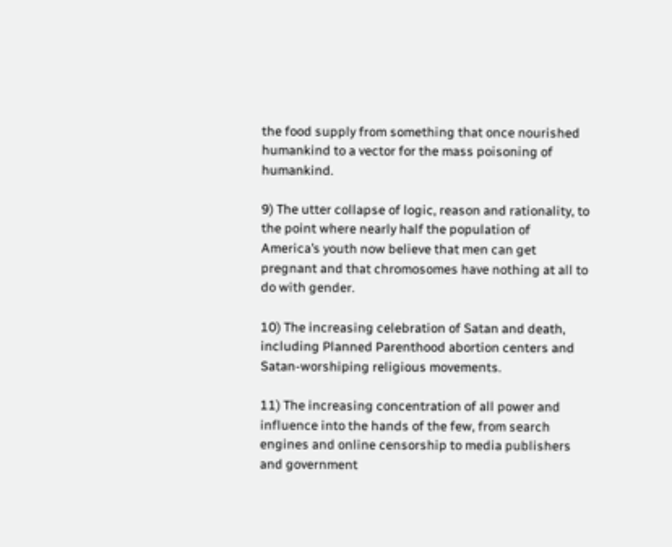the food supply from something that once nourished humankind to a vector for the mass poisoning of humankind.

9) The utter collapse of logic, reason and rationality, to the point where nearly half the population of America’s youth now believe that men can get pregnant and that chromosomes have nothing at all to do with gender.

10) The increasing celebration of Satan and death, including Planned Parenthood abortion centers and Satan-worshiping religious movements.

11) The increasing concentration of all power and influence into the hands of the few, from search engines and online censorship to media publishers and government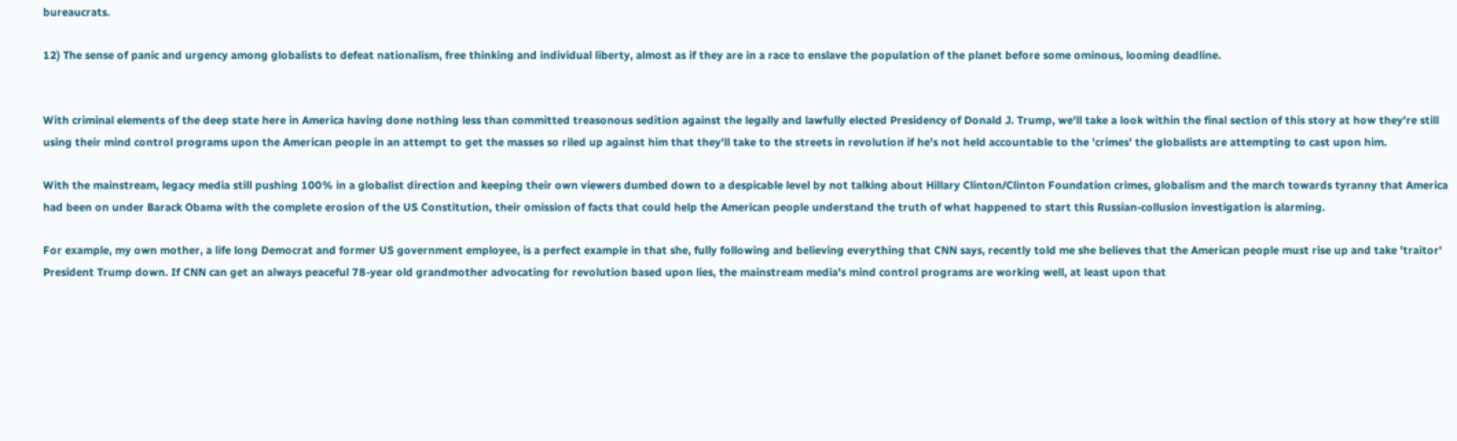bureaucrats.

12) The sense of panic and urgency among globalists to defeat nationalism, free thinking and individual liberty, almost as if they are in a race to enslave the population of the planet before some ominous, looming deadline.


With criminal elements of the deep state here in America having done nothing less than committed treasonous sedition against the legally and lawfully elected Presidency of Donald J. Trump, we'll take a look within the final section of this story at how they're still using their mind control programs upon the American people in an attempt to get the masses so riled up against him that they'll take to the streets in revolution if he's not held accountable to the 'crimes' the globalists are attempting to cast upon him.

With the mainstream, legacy media still pushing 100% in a globalist direction and keeping their own viewers dumbed down to a despicable level by not talking about Hillary Clinton/Clinton Foundation crimes, globalism and the march towards tyranny that America had been on under Barack Obama with the complete erosion of the US Constitution, their omission of facts that could help the American people understand the truth of what happened to start this Russian-collusion investigation is alarming.

For example, my own mother, a life long Democrat and former US government employee, is a perfect example in that she, fully following and believing everything that CNN says, recently told me she believes that the American people must rise up and take 'traitor' President Trump down. If CNN can get an always peaceful 78-year old grandmother advocating for revolution based upon lies, the mainstream media's mind control programs are working well, at least upon that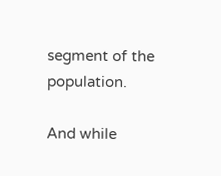segment of the population.

And while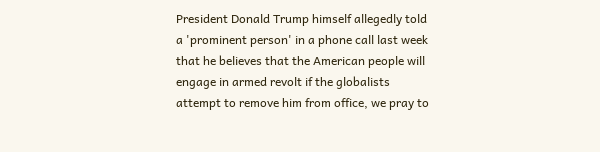President Donald Trump himself allegedly told a 'prominent person' in a phone call last week that he believes that the American people will engage in armed revolt if the globalists attempt to remove him from office, we pray to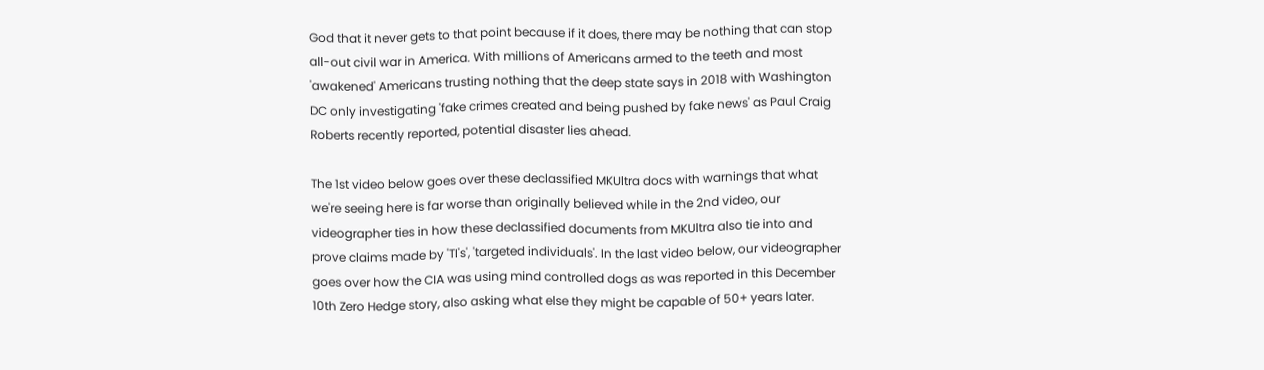God that it never gets to that point because if it does, there may be nothing that can stop all-out civil war in America. With millions of Americans armed to the teeth and most 'awakened' Americans trusting nothing that the deep state says in 2018 with Washington DC only investigating 'fake crimes created and being pushed by fake news' as Paul Craig Roberts recently reported, potential disaster lies ahead.

The 1st video below goes over these declassified MKUltra docs with warnings that what we're seeing here is far worse than originally believed while in the 2nd video, our videographer ties in how these declassified documents from MKUltra also tie into and prove claims made by 'TI's', 'targeted individuals'. In the last video below, our videographer goes over how the CIA was using mind controlled dogs as was reported in this December 10th Zero Hedge story, also asking what else they might be capable of 50+ years later.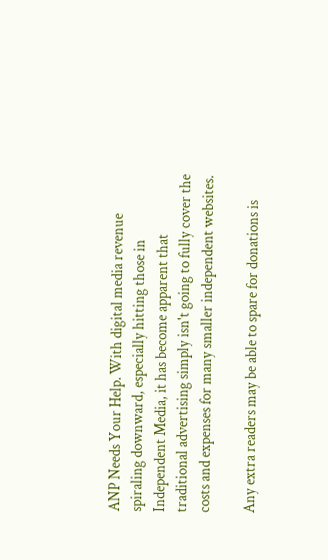ANP Needs Your Help. With digital media revenue spiraling downward, especially hitting those in Independent Media, it has become apparent that traditional advertising simply isn't going to fully cover the costs and expenses for many smaller independent websites.

Any extra readers may be able to spare for donations is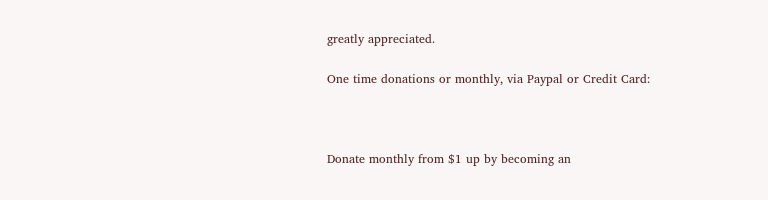greatly appreciated.

One time donations or monthly, via Paypal or Credit Card:



Donate monthly from $1 up by becoming an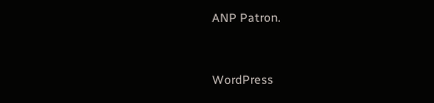ANP Patron.



WordPress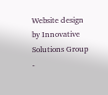Website design by Innovative Solutions Group -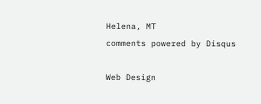Helena, MT
comments powered by Disqus

Web Design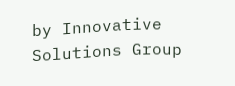by Innovative Solutions Group